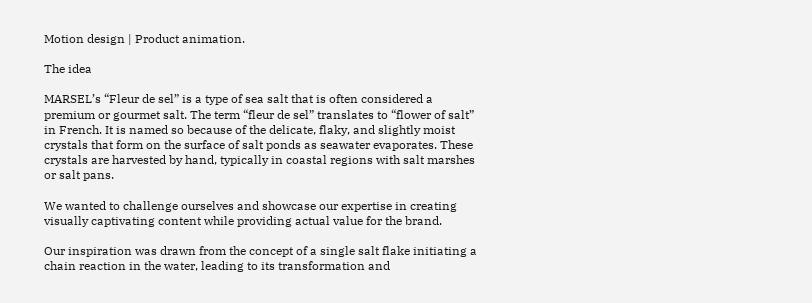Motion design | Product animation.

The idea

MARSEL’s “Fleur de sel” is a type of sea salt that is often considered a premium or gourmet salt. The term “fleur de sel” translates to “flower of salt” in French. It is named so because of the delicate, flaky, and slightly moist crystals that form on the surface of salt ponds as seawater evaporates. These crystals are harvested by hand, typically in coastal regions with salt marshes or salt pans.

We wanted to challenge ourselves and showcase our expertise in creating visually captivating content while providing actual value for the brand.

Our inspiration was drawn from the concept of a single salt flake initiating a chain reaction in the water, leading to its transformation and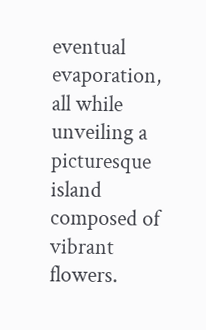eventual evaporation, all while unveiling a picturesque island composed of vibrant flowers.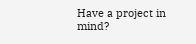Have a project in mind?